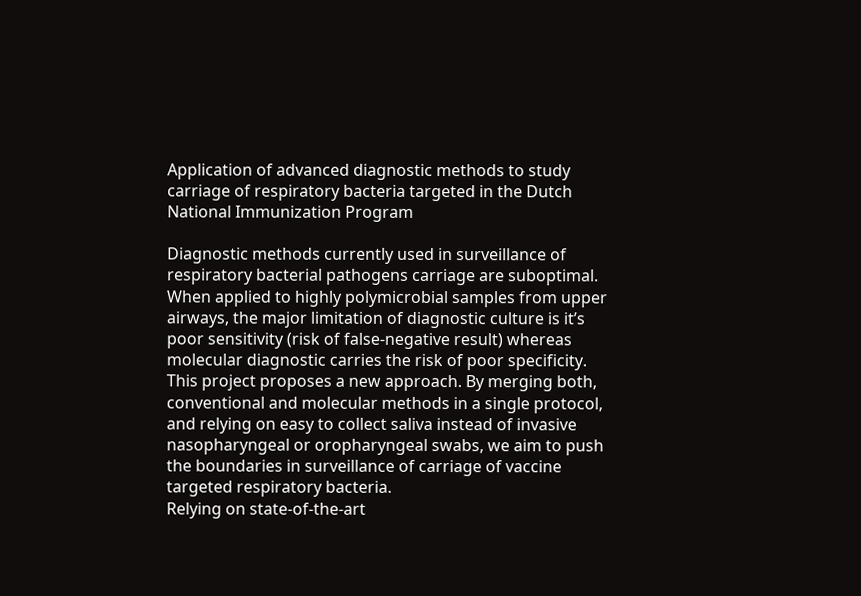Application of advanced diagnostic methods to study carriage of respiratory bacteria targeted in the Dutch National Immunization Program

Diagnostic methods currently used in surveillance of respiratory bacterial pathogens carriage are suboptimal. When applied to highly polymicrobial samples from upper airways, the major limitation of diagnostic culture is it’s poor sensitivity (risk of false-negative result) whereas molecular diagnostic carries the risk of poor specificity. This project proposes a new approach. By merging both, conventional and molecular methods in a single protocol, and relying on easy to collect saliva instead of invasive nasopharyngeal or oropharyngeal swabs, we aim to push the boundaries in surveillance of carriage of vaccine targeted respiratory bacteria.
Relying on state-of-the-art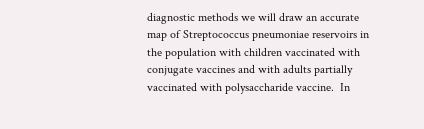diagnostic methods we will draw an accurate map of Streptococcus pneumoniae reservoirs in the population with children vaccinated with conjugate vaccines and with adults partially vaccinated with polysaccharide vaccine.  In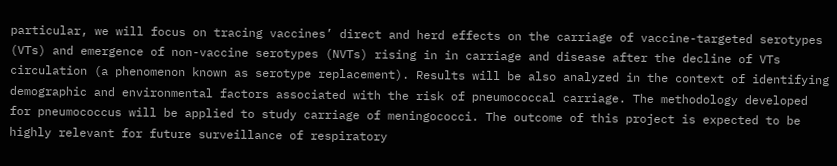particular, we will focus on tracing vaccines’ direct and herd effects on the carriage of vaccine-targeted serotypes (VTs) and emergence of non-vaccine serotypes (NVTs) rising in in carriage and disease after the decline of VTs circulation (a phenomenon known as serotype replacement). Results will be also analyzed in the context of identifying demographic and environmental factors associated with the risk of pneumococcal carriage. The methodology developed for pneumococcus will be applied to study carriage of meningococci. The outcome of this project is expected to be highly relevant for future surveillance of respiratory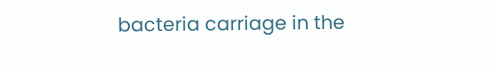bacteria carriage in the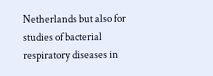Netherlands but also for studies of bacterial respiratory diseases in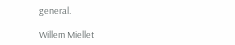general.

Willem Miellet